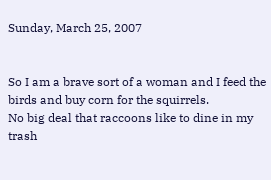Sunday, March 25, 2007


So I am a brave sort of a woman and I feed the birds and buy corn for the squirrels.
No big deal that raccoons like to dine in my trash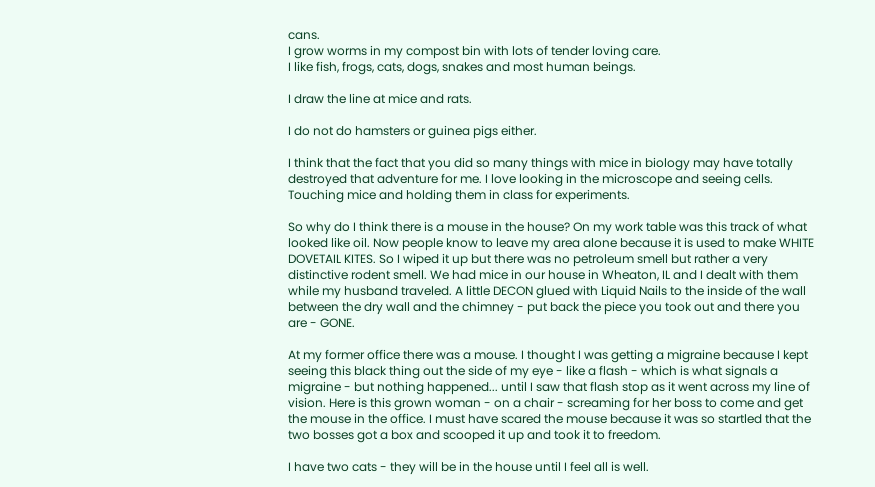cans.
I grow worms in my compost bin with lots of tender loving care.
I like fish, frogs, cats, dogs, snakes and most human beings.

I draw the line at mice and rats.

I do not do hamsters or guinea pigs either.

I think that the fact that you did so many things with mice in biology may have totally destroyed that adventure for me. I love looking in the microscope and seeing cells.
Touching mice and holding them in class for experiments.

So why do I think there is a mouse in the house? On my work table was this track of what looked like oil. Now people know to leave my area alone because it is used to make WHITE DOVETAIL KITES. So I wiped it up but there was no petroleum smell but rather a very distinctive rodent smell. We had mice in our house in Wheaton, IL and I dealt with them while my husband traveled. A little DECON glued with Liquid Nails to the inside of the wall between the dry wall and the chimney - put back the piece you took out and there you are - GONE.

At my former office there was a mouse. I thought I was getting a migraine because I kept seeing this black thing out the side of my eye - like a flash - which is what signals a migraine - but nothing happened... until I saw that flash stop as it went across my line of vision. Here is this grown woman - on a chair - screaming for her boss to come and get the mouse in the office. I must have scared the mouse because it was so startled that the two bosses got a box and scooped it up and took it to freedom.

I have two cats - they will be in the house until I feel all is well.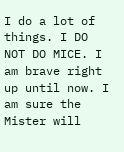I do a lot of things. I DO NOT DO MICE. I am brave right up until now. I am sure the Mister will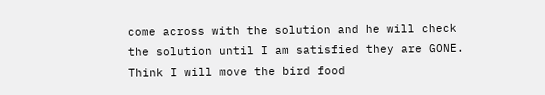come across with the solution and he will check the solution until I am satisfied they are GONE. Think I will move the bird food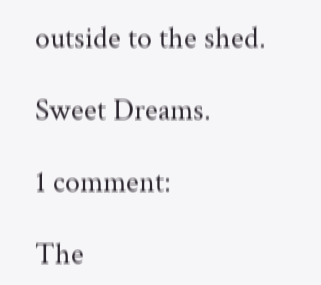outside to the shed.

Sweet Dreams.

1 comment:

The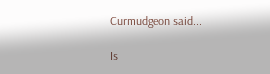Curmudgeon said...

Is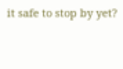it safe to stop by yet?